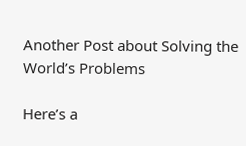Another Post about Solving the World’s Problems

Here’s a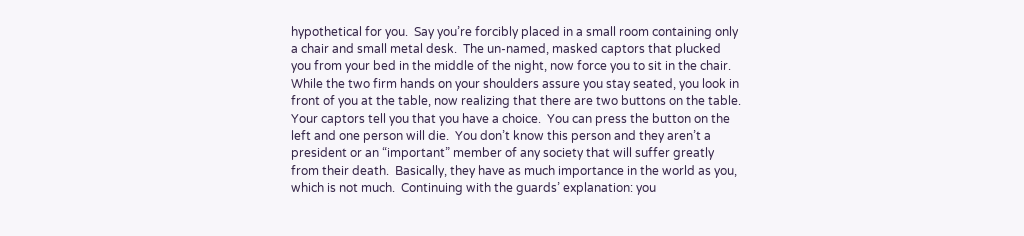hypothetical for you.  Say you’re forcibly placed in a small room containing only a chair and small metal desk.  The un-named, masked captors that plucked you from your bed in the middle of the night, now force you to sit in the chair.  While the two firm hands on your shoulders assure you stay seated, you look in front of you at the table, now realizing that there are two buttons on the table.  Your captors tell you that you have a choice.  You can press the button on the left and one person will die.  You don’t know this person and they aren’t a president or an “important” member of any society that will suffer greatly from their death.  Basically, they have as much importance in the world as you, which is not much.  Continuing with the guards’ explanation: you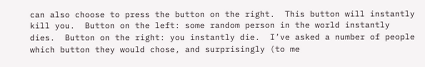can also choose to press the button on the right.  This button will instantly kill you.  Button on the left: some random person in the world instantly dies.  Button on the right: you instantly die.  I’ve asked a number of people which button they would chose, and surprisingly (to me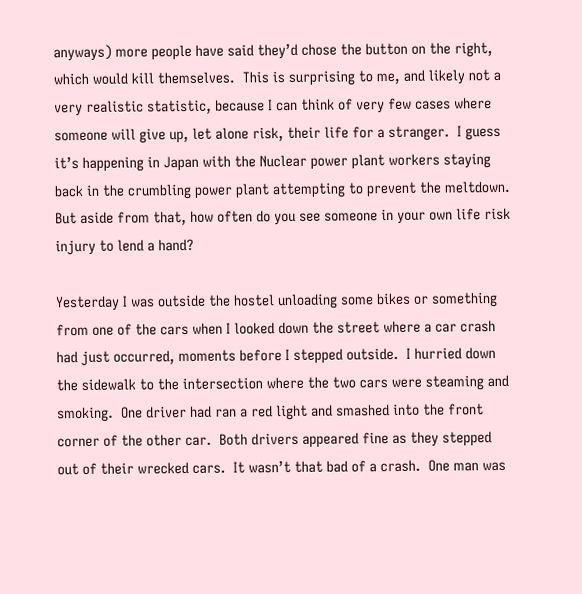anyways) more people have said they’d chose the button on the right, which would kill themselves.  This is surprising to me, and likely not a very realistic statistic, because I can think of very few cases where someone will give up, let alone risk, their life for a stranger.  I guess it’s happening in Japan with the Nuclear power plant workers staying back in the crumbling power plant attempting to prevent the meltdown.  But aside from that, how often do you see someone in your own life risk injury to lend a hand?

Yesterday I was outside the hostel unloading some bikes or something from one of the cars when I looked down the street where a car crash had just occurred, moments before I stepped outside.  I hurried down the sidewalk to the intersection where the two cars were steaming and smoking.  One driver had ran a red light and smashed into the front corner of the other car.  Both drivers appeared fine as they stepped out of their wrecked cars.  It wasn’t that bad of a crash.  One man was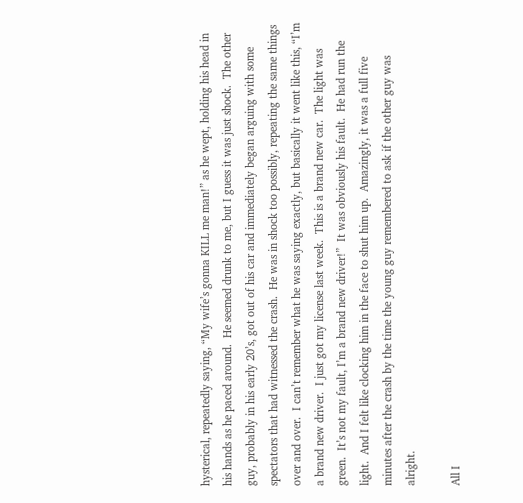hysterical, repeatedly saying, “My wife’s gonna KILL me man!” as he wept, holding his head in his hands as he paced around.  He seemed drunk to me, but I guess it was just shock.  The other guy, probably in his early 20’s, got out of his car and immediately began arguing with some spectators that had witnessed the crash.  He was in shock too possibly, repeating the same things over and over.  I can’t remember what he was saying exactly, but basically it went like this, “I’m a brand new driver.  I just got my license last week.  This is a brand new car.  The light was green.  It’s not my fault, I’m a brand new driver!”  It was obviously his fault.  He had run the light.  And I felt like clocking him in the face to shut him up.  Amazingly, it was a full five minutes after the crash by the time the young guy remembered to ask if the other guy was alright.

All I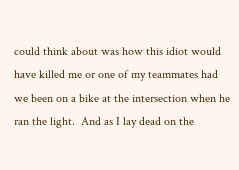could think about was how this idiot would have killed me or one of my teammates had we been on a bike at the intersection when he ran the light.  And as I lay dead on the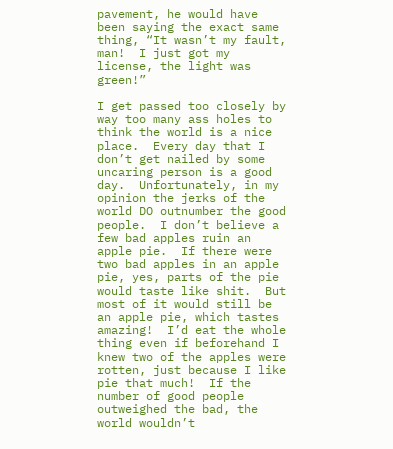pavement, he would have been saying the exact same thing, “It wasn’t my fault, man!  I just got my license, the light was green!”

I get passed too closely by way too many ass holes to think the world is a nice place.  Every day that I don’t get nailed by some uncaring person is a good day.  Unfortunately, in my opinion the jerks of the world DO outnumber the good people.  I don’t believe a few bad apples ruin an apple pie.  If there were two bad apples in an apple pie, yes, parts of the pie would taste like shit.  But most of it would still be an apple pie, which tastes amazing!  I’d eat the whole thing even if beforehand I knew two of the apples were rotten, just because I like pie that much!  If the number of good people outweighed the bad, the world wouldn’t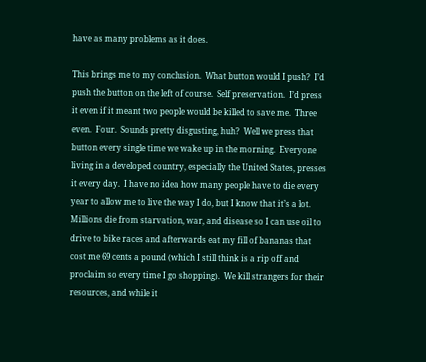have as many problems as it does.

This brings me to my conclusion.  What button would I push?  I’d push the button on the left of course.  Self preservation.  I’d press it even if it meant two people would be killed to save me.  Three even.  Four.  Sounds pretty disgusting, huh?  Well we press that button every single time we wake up in the morning.  Everyone living in a developed country, especially the United States, presses it every day.  I have no idea how many people have to die every year to allow me to live the way I do, but I know that it’s a lot.  Millions die from starvation, war, and disease so I can use oil to drive to bike races and afterwards eat my fill of bananas that cost me 69 cents a pound (which I still think is a rip off and proclaim so every time I go shopping).  We kill strangers for their resources, and while it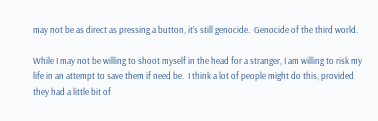may not be as direct as pressing a button, it’s still genocide.  Genocide of the third world.

While I may not be willing to shoot myself in the head for a stranger, I am willing to risk my life in an attempt to save them if need be.  I think a lot of people might do this, provided they had a little bit of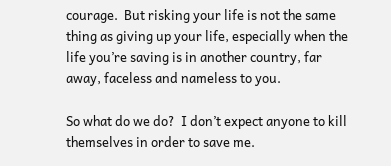courage.  But risking your life is not the same thing as giving up your life, especially when the life you’re saving is in another country, far away, faceless and nameless to you.

So what do we do?  I don’t expect anyone to kill themselves in order to save me.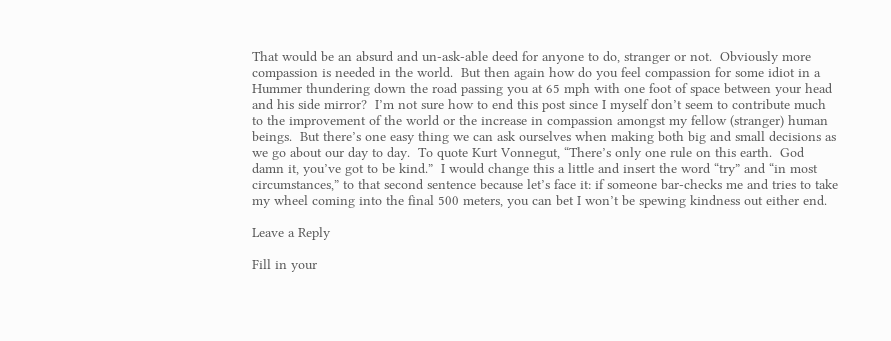That would be an absurd and un-ask-able deed for anyone to do, stranger or not.  Obviously more compassion is needed in the world.  But then again how do you feel compassion for some idiot in a Hummer thundering down the road passing you at 65 mph with one foot of space between your head and his side mirror?  I’m not sure how to end this post since I myself don’t seem to contribute much to the improvement of the world or the increase in compassion amongst my fellow (stranger) human beings.  But there’s one easy thing we can ask ourselves when making both big and small decisions as we go about our day to day.  To quote Kurt Vonnegut, “There’s only one rule on this earth.  God damn it, you’ve got to be kind.”  I would change this a little and insert the word “try” and “in most circumstances,” to that second sentence because let’s face it: if someone bar-checks me and tries to take my wheel coming into the final 500 meters, you can bet I won’t be spewing kindness out either end.

Leave a Reply

Fill in your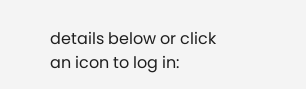details below or click an icon to log in: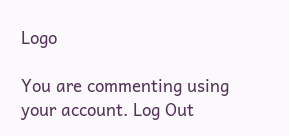Logo

You are commenting using your account. Log Out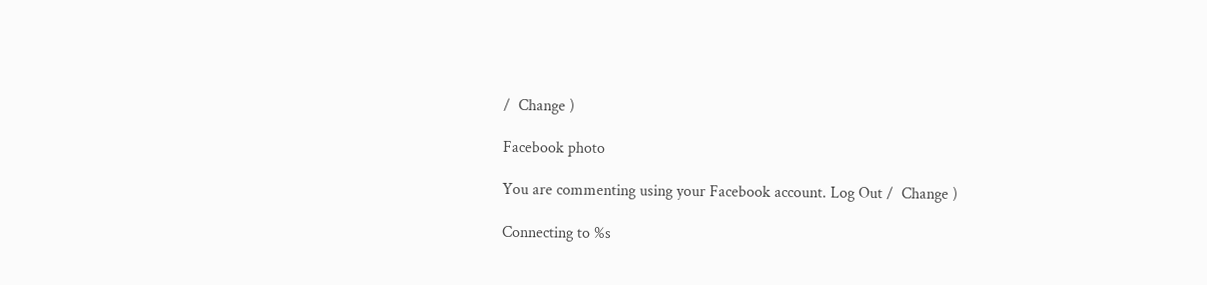/  Change )

Facebook photo

You are commenting using your Facebook account. Log Out /  Change )

Connecting to %s